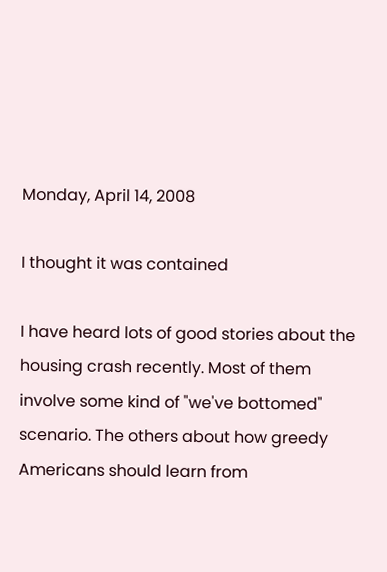Monday, April 14, 2008

I thought it was contained

I have heard lots of good stories about the housing crash recently. Most of them involve some kind of "we've bottomed" scenario. The others about how greedy Americans should learn from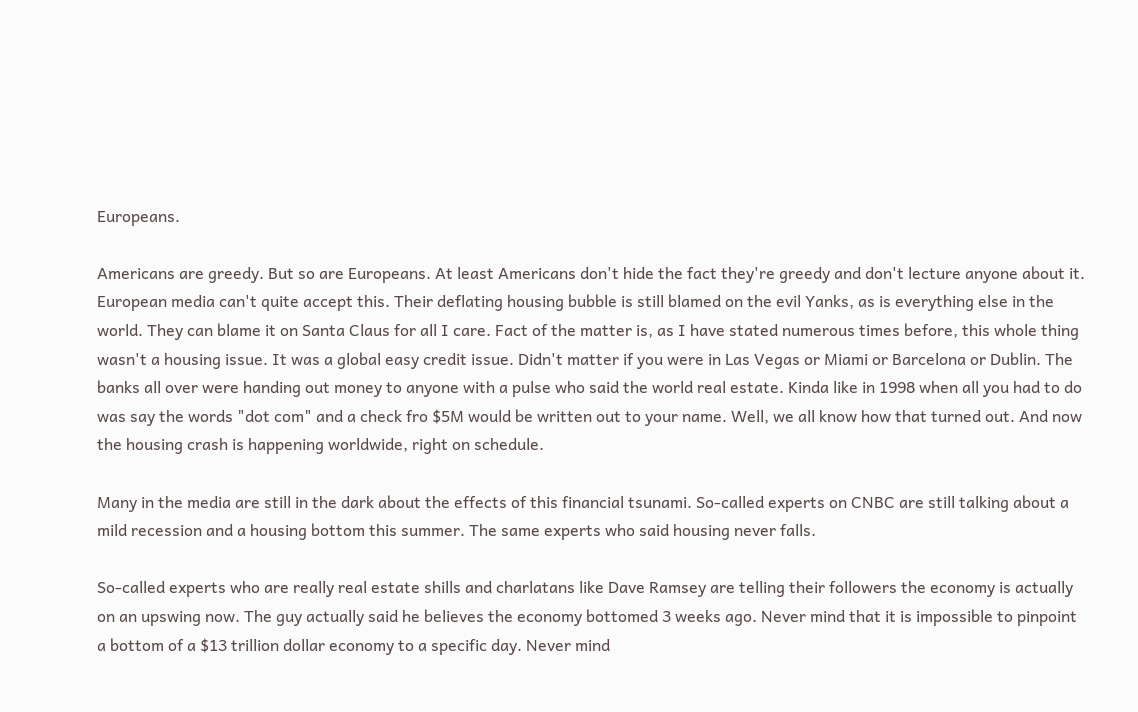Europeans.

Americans are greedy. But so are Europeans. At least Americans don't hide the fact they're greedy and don't lecture anyone about it. European media can't quite accept this. Their deflating housing bubble is still blamed on the evil Yanks, as is everything else in the world. They can blame it on Santa Claus for all I care. Fact of the matter is, as I have stated numerous times before, this whole thing wasn't a housing issue. It was a global easy credit issue. Didn't matter if you were in Las Vegas or Miami or Barcelona or Dublin. The banks all over were handing out money to anyone with a pulse who said the world real estate. Kinda like in 1998 when all you had to do was say the words "dot com" and a check fro $5M would be written out to your name. Well, we all know how that turned out. And now the housing crash is happening worldwide, right on schedule.

Many in the media are still in the dark about the effects of this financial tsunami. So-called experts on CNBC are still talking about a mild recession and a housing bottom this summer. The same experts who said housing never falls.

So-called experts who are really real estate shills and charlatans like Dave Ramsey are telling their followers the economy is actually on an upswing now. The guy actually said he believes the economy bottomed 3 weeks ago. Never mind that it is impossible to pinpoint a bottom of a $13 trillion dollar economy to a specific day. Never mind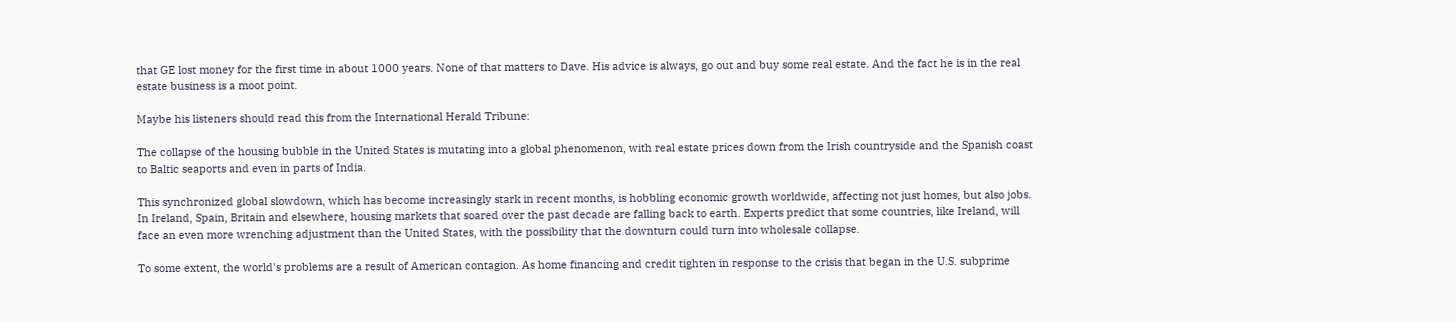that GE lost money for the first time in about 1000 years. None of that matters to Dave. His advice is always, go out and buy some real estate. And the fact he is in the real estate business is a moot point.

Maybe his listeners should read this from the International Herald Tribune:

The collapse of the housing bubble in the United States is mutating into a global phenomenon, with real estate prices down from the Irish countryside and the Spanish coast to Baltic seaports and even in parts of India.

This synchronized global slowdown, which has become increasingly stark in recent months, is hobbling economic growth worldwide, affecting not just homes, but also jobs. In Ireland, Spain, Britain and elsewhere, housing markets that soared over the past decade are falling back to earth. Experts predict that some countries, like Ireland, will face an even more wrenching adjustment than the United States, with the possibility that the downturn could turn into wholesale collapse.

To some extent, the world's problems are a result of American contagion. As home financing and credit tighten in response to the crisis that began in the U.S. subprime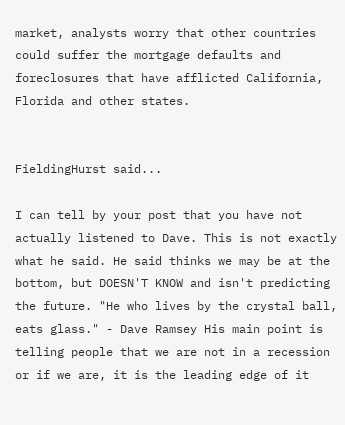market, analysts worry that other countries could suffer the mortgage defaults and foreclosures that have afflicted California, Florida and other states.


FieldingHurst said...

I can tell by your post that you have not actually listened to Dave. This is not exactly what he said. He said thinks we may be at the bottom, but DOESN'T KNOW and isn't predicting the future. "He who lives by the crystal ball, eats glass." - Dave Ramsey His main point is telling people that we are not in a recession or if we are, it is the leading edge of it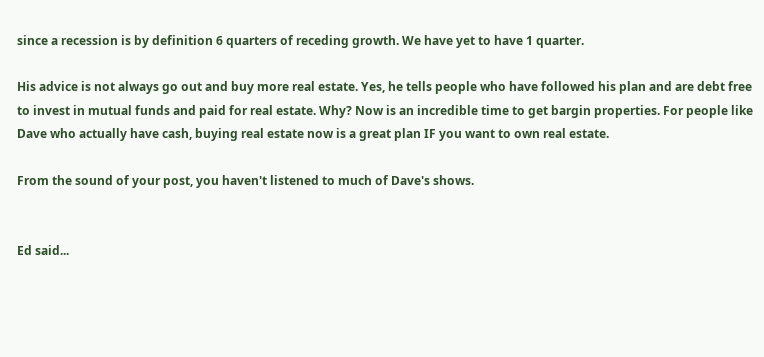since a recession is by definition 6 quarters of receding growth. We have yet to have 1 quarter.

His advice is not always go out and buy more real estate. Yes, he tells people who have followed his plan and are debt free to invest in mutual funds and paid for real estate. Why? Now is an incredible time to get bargin properties. For people like Dave who actually have cash, buying real estate now is a great plan IF you want to own real estate.

From the sound of your post, you haven't listened to much of Dave's shows.


Ed said...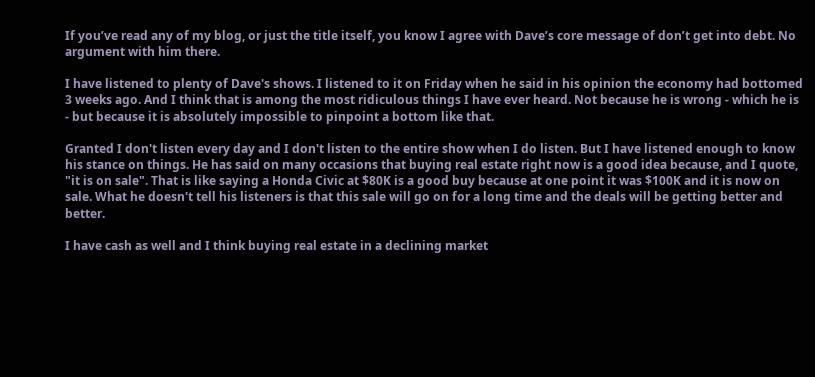If you’ve read any of my blog, or just the title itself, you know I agree with Dave’s core message of don’t get into debt. No argument with him there.

I have listened to plenty of Dave's shows. I listened to it on Friday when he said in his opinion the economy had bottomed 3 weeks ago. And I think that is among the most ridiculous things I have ever heard. Not because he is wrong - which he is - but because it is absolutely impossible to pinpoint a bottom like that.

Granted I don't listen every day and I don't listen to the entire show when I do listen. But I have listened enough to know his stance on things. He has said on many occasions that buying real estate right now is a good idea because, and I quote, "it is on sale". That is like saying a Honda Civic at $80K is a good buy because at one point it was $100K and it is now on sale. What he doesn't tell his listeners is that this sale will go on for a long time and the deals will be getting better and better.

I have cash as well and I think buying real estate in a declining market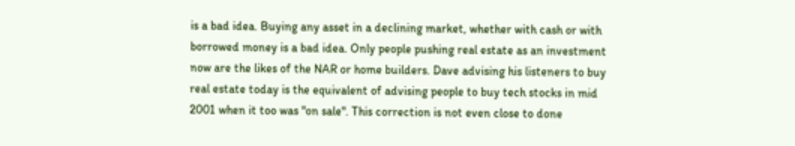is a bad idea. Buying any asset in a declining market, whether with cash or with borrowed money is a bad idea. Only people pushing real estate as an investment now are the likes of the NAR or home builders. Dave advising his listeners to buy real estate today is the equivalent of advising people to buy tech stocks in mid 2001 when it too was "on sale". This correction is not even close to done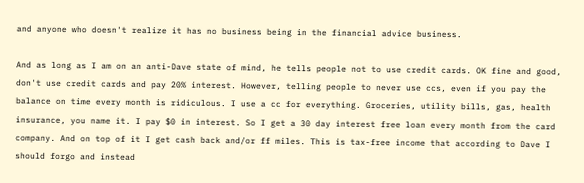and anyone who doesn't realize it has no business being in the financial advice business.

And as long as I am on an anti-Dave state of mind, he tells people not to use credit cards. OK fine and good, don't use credit cards and pay 20% interest. However, telling people to never use ccs, even if you pay the balance on time every month is ridiculous. I use a cc for everything. Groceries, utility bills, gas, health insurance, you name it. I pay $0 in interest. So I get a 30 day interest free loan every month from the card company. And on top of it I get cash back and/or ff miles. This is tax-free income that according to Dave I should forgo and instead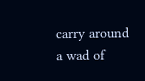carry around a wad of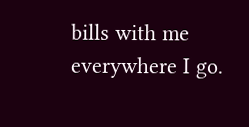bills with me everywhere I go.